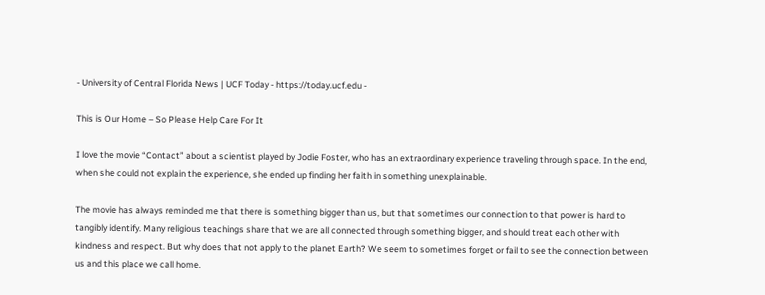- University of Central Florida News | UCF Today - https://today.ucf.edu -

This is Our Home – So Please Help Care For It

I love the movie “Contact” about a scientist played by Jodie Foster, who has an extraordinary experience traveling through space. In the end, when she could not explain the experience, she ended up finding her faith in something unexplainable.

The movie has always reminded me that there is something bigger than us, but that sometimes our connection to that power is hard to tangibly identify. Many religious teachings share that we are all connected through something bigger, and should treat each other with kindness and respect. But why does that not apply to the planet Earth? We seem to sometimes forget or fail to see the connection between us and this place we call home.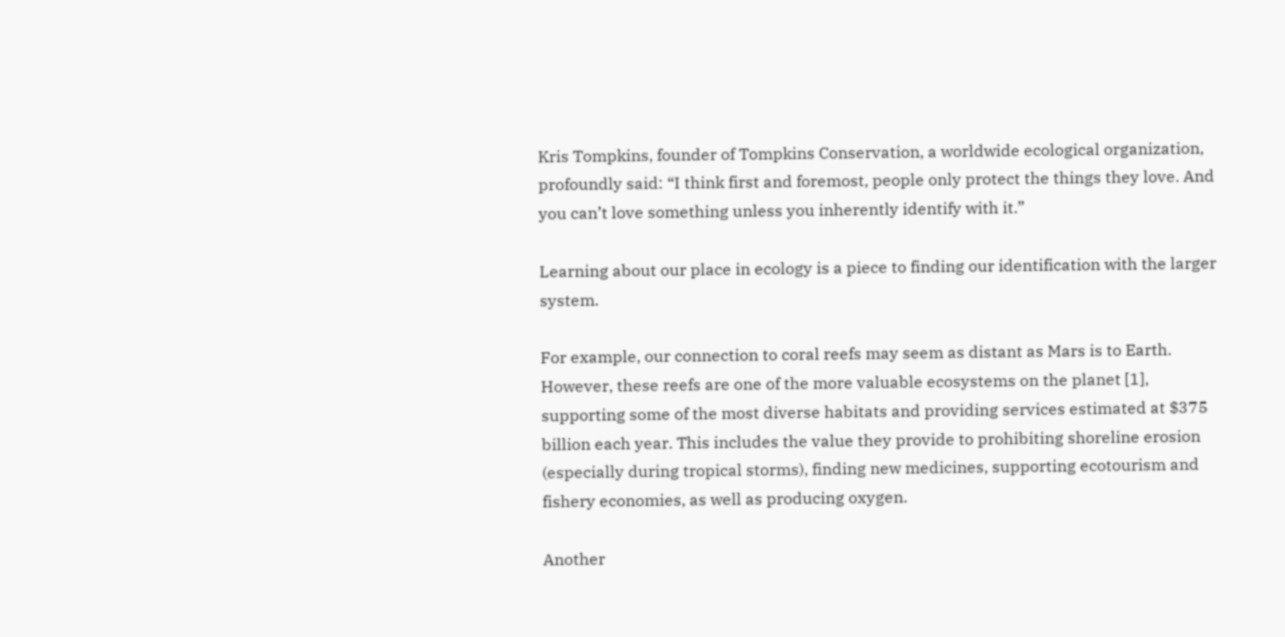Kris Tompkins, founder of Tompkins Conservation, a worldwide ecological organization, profoundly said: “I think first and foremost, people only protect the things they love. And you can’t love something unless you inherently identify with it.”

Learning about our place in ecology is a piece to finding our identification with the larger system.

For example, our connection to coral reefs may seem as distant as Mars is to Earth. However, these reefs are one of the more valuable ecosystems on the planet [1], supporting some of the most diverse habitats and providing services estimated at $375 billion each year. This includes the value they provide to prohibiting shoreline erosion (especially during tropical storms), finding new medicines, supporting ecotourism and fishery economies, as well as producing oxygen.

Another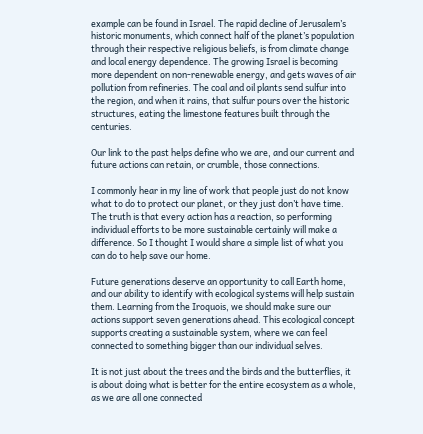example can be found in Israel. The rapid decline of Jerusalem’s historic monuments, which connect half of the planet’s population through their respective religious beliefs, is from climate change and local energy dependence. The growing Israel is becoming more dependent on non-renewable energy, and gets waves of air pollution from refineries. The coal and oil plants send sulfur into the region, and when it rains, that sulfur pours over the historic structures, eating the limestone features built through the centuries.

Our link to the past helps define who we are, and our current and future actions can retain, or crumble, those connections.

I commonly hear in my line of work that people just do not know what to do to protect our planet, or they just don’t have time. The truth is that every action has a reaction, so performing individual efforts to be more sustainable certainly will make a difference. So I thought I would share a simple list of what you can do to help save our home.

Future generations deserve an opportunity to call Earth home, and our ability to identify with ecological systems will help sustain them. Learning from the Iroquois, we should make sure our actions support seven generations ahead. This ecological concept supports creating a sustainable system, where we can feel connected to something bigger than our individual selves.

It is not just about the trees and the birds and the butterflies, it is about doing what is better for the entire ecosystem as a whole, as we are all one connected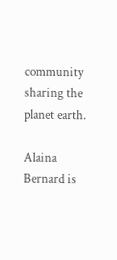community sharing the planet earth.

Alaina Bernard is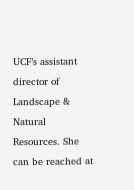UCF’s assistant director of Landscape & Natural Resources. She can be reached at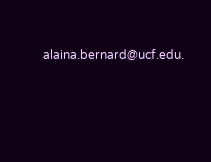alaina.bernard@ucf.edu.